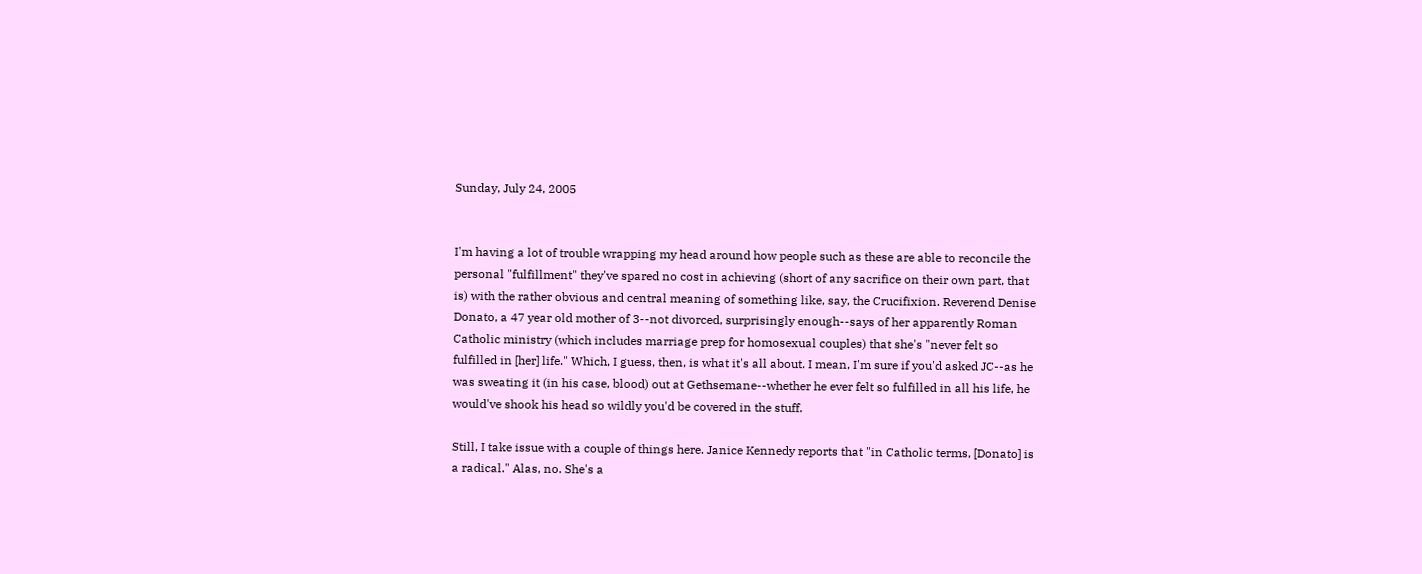Sunday, July 24, 2005


I'm having a lot of trouble wrapping my head around how people such as these are able to reconcile the personal "fulfillment" they've spared no cost in achieving (short of any sacrifice on their own part, that is) with the rather obvious and central meaning of something like, say, the Crucifixion. Reverend Denise Donato, a 47 year old mother of 3--not divorced, surprisingly enough--says of her apparently Roman Catholic ministry (which includes marriage prep for homosexual couples) that she's "never felt so fulfilled in [her] life." Which, I guess, then, is what it's all about. I mean, I'm sure if you'd asked JC--as he was sweating it (in his case, blood) out at Gethsemane--whether he ever felt so fulfilled in all his life, he would've shook his head so wildly you'd be covered in the stuff.

Still, I take issue with a couple of things here. Janice Kennedy reports that "in Catholic terms, [Donato] is a radical." Alas, no. She's a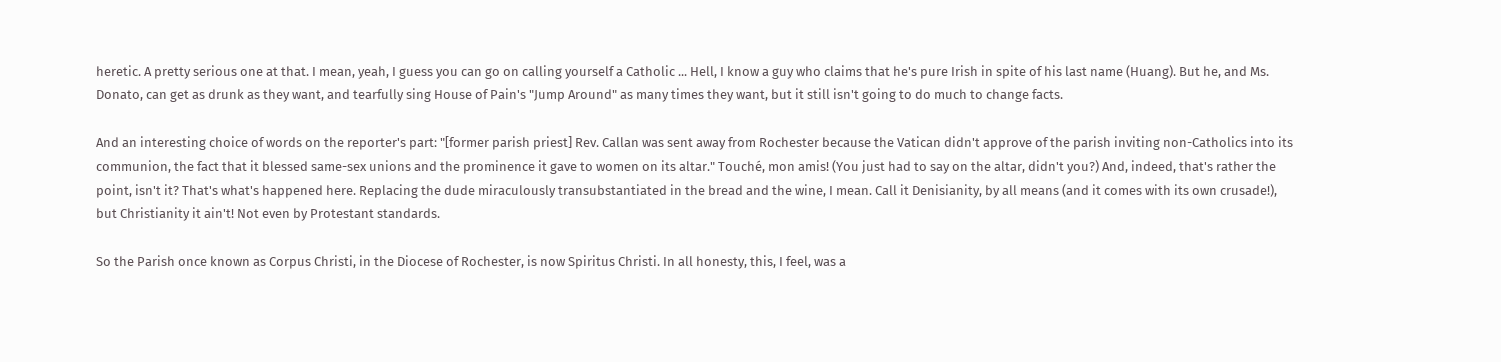heretic. A pretty serious one at that. I mean, yeah, I guess you can go on calling yourself a Catholic ... Hell, I know a guy who claims that he's pure Irish in spite of his last name (Huang). But he, and Ms. Donato, can get as drunk as they want, and tearfully sing House of Pain's "Jump Around" as many times they want, but it still isn't going to do much to change facts.

And an interesting choice of words on the reporter's part: "[former parish priest] Rev. Callan was sent away from Rochester because the Vatican didn't approve of the parish inviting non-Catholics into its communion, the fact that it blessed same-sex unions and the prominence it gave to women on its altar." Touché, mon amis! (You just had to say on the altar, didn't you?) And, indeed, that's rather the point, isn't it? That's what's happened here. Replacing the dude miraculously transubstantiated in the bread and the wine, I mean. Call it Denisianity, by all means (and it comes with its own crusade!), but Christianity it ain't! Not even by Protestant standards.

So the Parish once known as Corpus Christi, in the Diocese of Rochester, is now Spiritus Christi. In all honesty, this, I feel, was a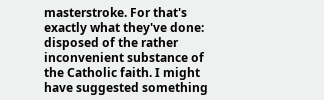masterstroke. For that's exactly what they've done: disposed of the rather inconvenient substance of the Catholic faith. I might have suggested something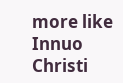more like Innuo Christi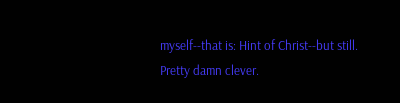myself--that is: Hint of Christ--but still. Pretty damn clever.